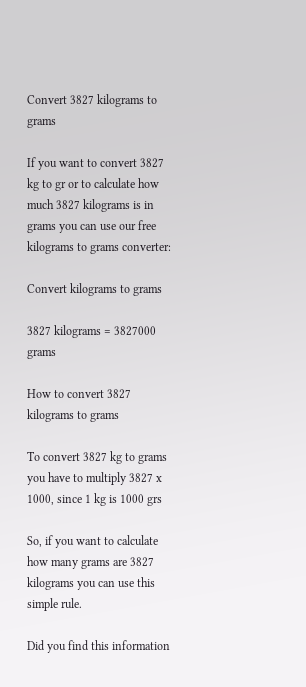Convert 3827 kilograms to grams

If you want to convert 3827 kg to gr or to calculate how much 3827 kilograms is in grams you can use our free kilograms to grams converter:

Convert kilograms to grams

3827 kilograms = 3827000 grams

How to convert 3827 kilograms to grams

To convert 3827 kg to grams you have to multiply 3827 x 1000, since 1 kg is 1000 grs

So, if you want to calculate how many grams are 3827 kilograms you can use this simple rule.

Did you find this information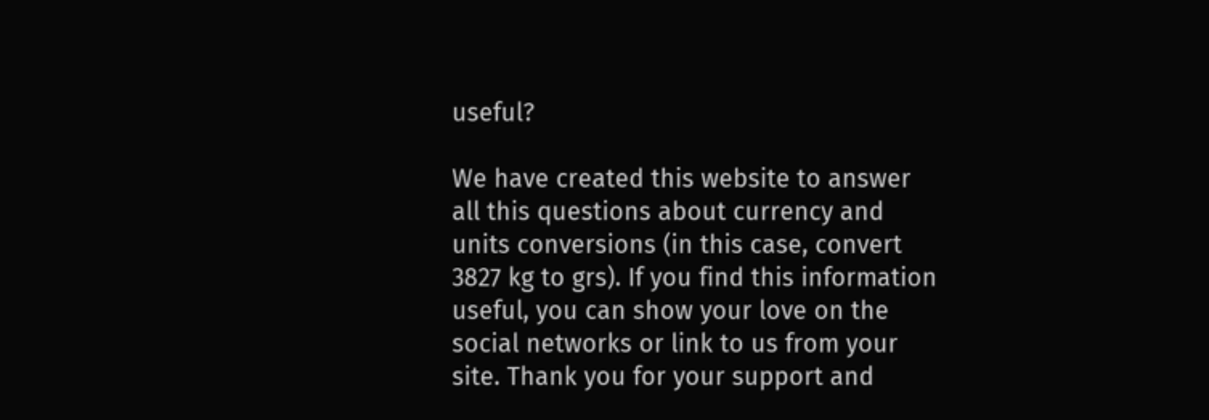useful?

We have created this website to answer all this questions about currency and units conversions (in this case, convert 3827 kg to grs). If you find this information useful, you can show your love on the social networks or link to us from your site. Thank you for your support and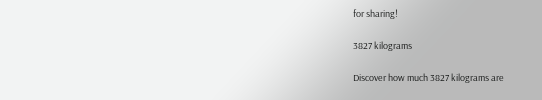for sharing!

3827 kilograms

Discover how much 3827 kilograms are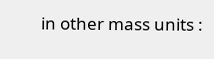in other mass units :